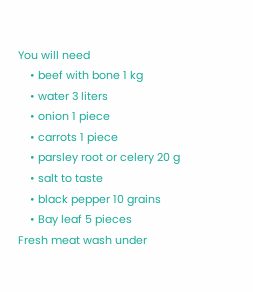You will need
    • beef with bone 1 kg
    • water 3 liters
    • onion 1 piece
    • carrots 1 piece
    • parsley root or celery 20 g
    • salt to taste
    • black pepper 10 grains
    • Bay leaf 5 pieces
Fresh meat wash under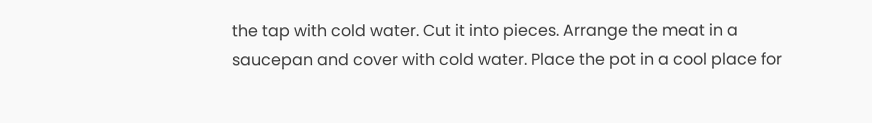the tap with cold water. Cut it into pieces. Arrange the meat in a saucepan and cover with cold water. Place the pot in a cool place for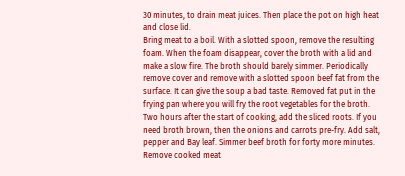30 minutes, to drain meat juices. Then place the pot on high heat and close lid.
Bring meat to a boil. With a slotted spoon, remove the resulting foam. When the foam disappear, cover the broth with a lid and make a slow fire. The broth should barely simmer. Periodically remove cover and remove with a slotted spoon beef fat from the surface. It can give the soup a bad taste. Removed fat put in the frying pan where you will fry the root vegetables for the broth.
Two hours after the start of cooking, add the sliced roots. If you need broth brown, then the onions and carrots pre-fry. Add salt, pepper and Bay leaf. Simmer beef broth for forty more minutes.
Remove cooked meat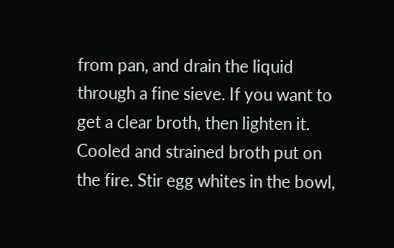from pan, and drain the liquid through a fine sieve. If you want to get a clear broth, then lighten it. Cooled and strained broth put on the fire. Stir egg whites in the bowl,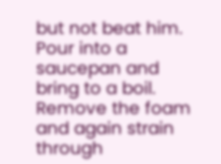but not beat him. Pour into a saucepan and bring to a boil. Remove the foam and again strain through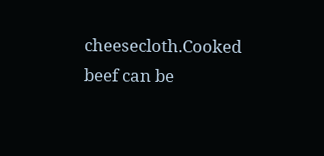cheesecloth.Cooked beef can be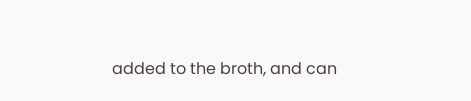added to the broth, and can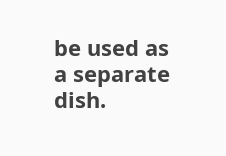be used as a separate dish.